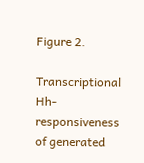Figure 2.

Transcriptional Hh-responsiveness of generated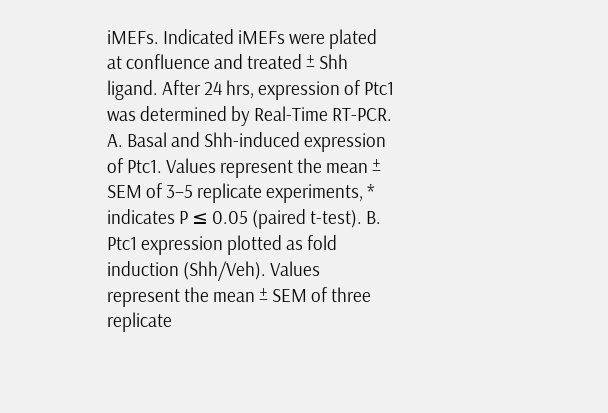iMEFs. Indicated iMEFs were plated at confluence and treated ± Shh ligand. After 24 hrs, expression of Ptc1 was determined by Real-Time RT-PCR. A. Basal and Shh-induced expression of Ptc1. Values represent the mean ± SEM of 3–5 replicate experiments, * indicates P ≤ 0.05 (paired t-test). B. Ptc1 expression plotted as fold induction (Shh/Veh). Values represent the mean ± SEM of three replicate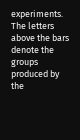experiments. The letters above the bars denote the groups produced by the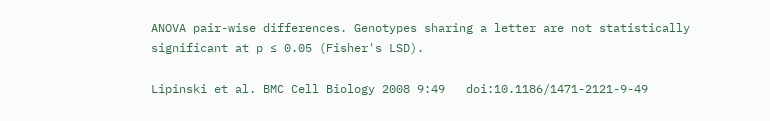ANOVA pair-wise differences. Genotypes sharing a letter are not statistically significant at p ≤ 0.05 (Fisher's LSD).

Lipinski et al. BMC Cell Biology 2008 9:49   doi:10.1186/1471-2121-9-49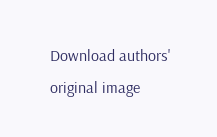Download authors' original image